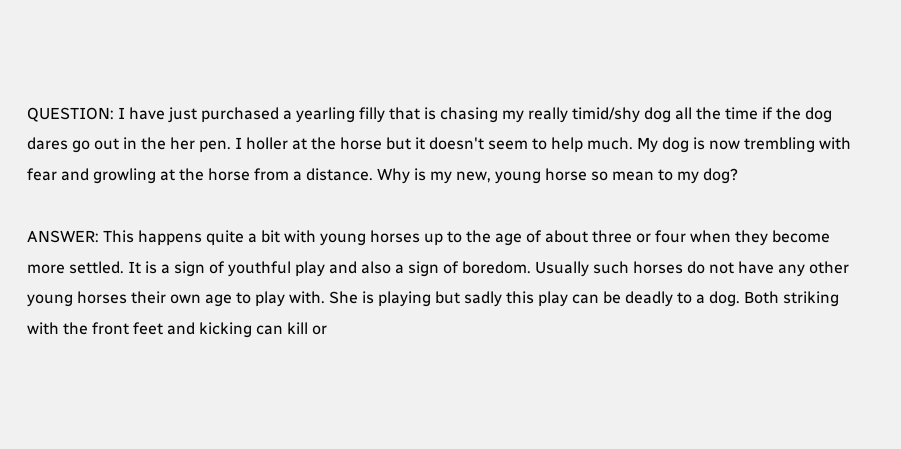QUESTION: I have just purchased a yearling filly that is chasing my really timid/shy dog all the time if the dog dares go out in the her pen. I holler at the horse but it doesn't seem to help much. My dog is now trembling with fear and growling at the horse from a distance. Why is my new, young horse so mean to my dog?

ANSWER: This happens quite a bit with young horses up to the age of about three or four when they become more settled. It is a sign of youthful play and also a sign of boredom. Usually such horses do not have any other young horses their own age to play with. She is playing but sadly this play can be deadly to a dog. Both striking with the front feet and kicking can kill or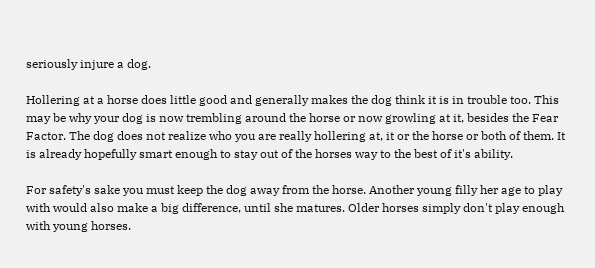seriously injure a dog.

Hollering at a horse does little good and generally makes the dog think it is in trouble too. This may be why your dog is now trembling around the horse or now growling at it, besides the Fear Factor. The dog does not realize who you are really hollering at, it or the horse or both of them. It is already hopefully smart enough to stay out of the horses way to the best of it's ability.

For safety's sake you must keep the dog away from the horse. Another young filly her age to play with would also make a big difference, until she matures. Older horses simply don't play enough with young horses.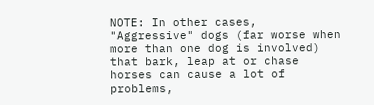NOTE: In other cases, "Aggressive" dogs (far worse when more than one dog is involved) that bark, leap at or chase horses can cause a lot of problems,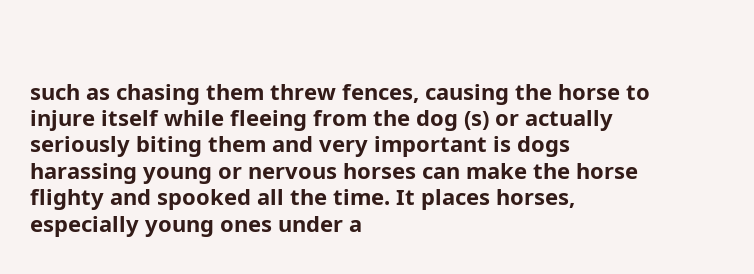such as chasing them threw fences, causing the horse to injure itself while fleeing from the dog (s) or actually seriously biting them and very important is dogs harassing young or nervous horses can make the horse flighty and spooked all the time. It places horses, especially young ones under a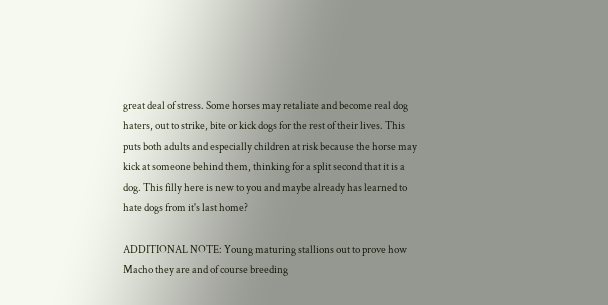great deal of stress. Some horses may retaliate and become real dog haters, out to strike, bite or kick dogs for the rest of their lives. This puts both adults and especially children at risk because the horse may kick at someone behind them, thinking for a split second that it is a dog. This filly here is new to you and maybe already has learned to hate dogs from it's last home?

ADDITIONAL NOTE: Young maturing stallions out to prove how Macho they are and of course breeding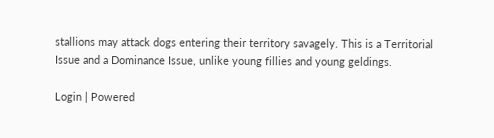stallions may attack dogs entering their territory savagely. This is a Territorial Issue and a Dominance Issue, unlike young fillies and young geldings.

Login | Powered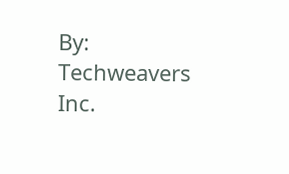By: Techweavers Inc.